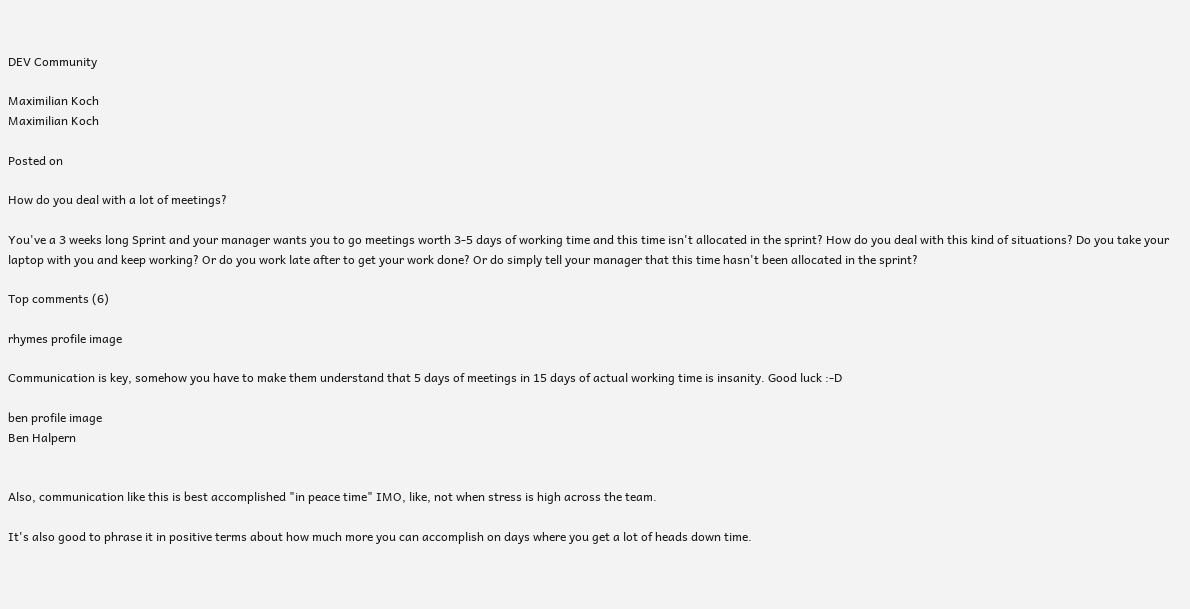DEV Community

Maximilian Koch
Maximilian Koch

Posted on

How do you deal with a lot of meetings?

You've a 3 weeks long Sprint and your manager wants you to go meetings worth 3-5 days of working time and this time isn't allocated in the sprint? How do you deal with this kind of situations? Do you take your laptop with you and keep working? Or do you work late after to get your work done? Or do simply tell your manager that this time hasn't been allocated in the sprint?

Top comments (6)

rhymes profile image

Communication is key, somehow you have to make them understand that 5 days of meetings in 15 days of actual working time is insanity. Good luck :-D

ben profile image
Ben Halpern


Also, communication like this is best accomplished "in peace time" IMO, like, not when stress is high across the team.

It's also good to phrase it in positive terms about how much more you can accomplish on days where you get a lot of heads down time.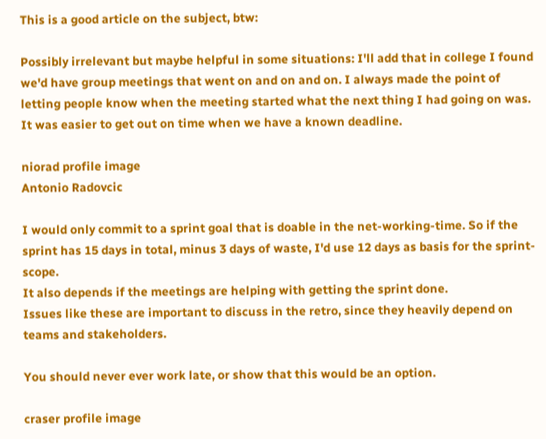This is a good article on the subject, btw:

Possibly irrelevant but maybe helpful in some situations: I'll add that in college I found we'd have group meetings that went on and on and on. I always made the point of letting people know when the meeting started what the next thing I had going on was. It was easier to get out on time when we have a known deadline.

niorad profile image
Antonio Radovcic

I would only commit to a sprint goal that is doable in the net-working-time. So if the sprint has 15 days in total, minus 3 days of waste, I'd use 12 days as basis for the sprint-scope.
It also depends if the meetings are helping with getting the sprint done.
Issues like these are important to discuss in the retro, since they heavily depend on teams and stakeholders.

You should never ever work late, or show that this would be an option.

craser profile image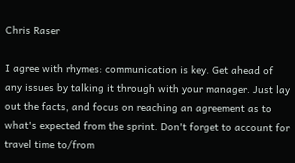Chris Raser

I agree with rhymes: communication is key. Get ahead of any issues by talking it through with your manager. Just lay out the facts, and focus on reaching an agreement as to what's expected from the sprint. Don't forget to account for travel time to/from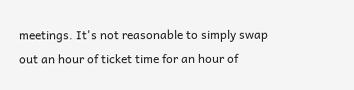meetings. It's not reasonable to simply swap out an hour of ticket time for an hour of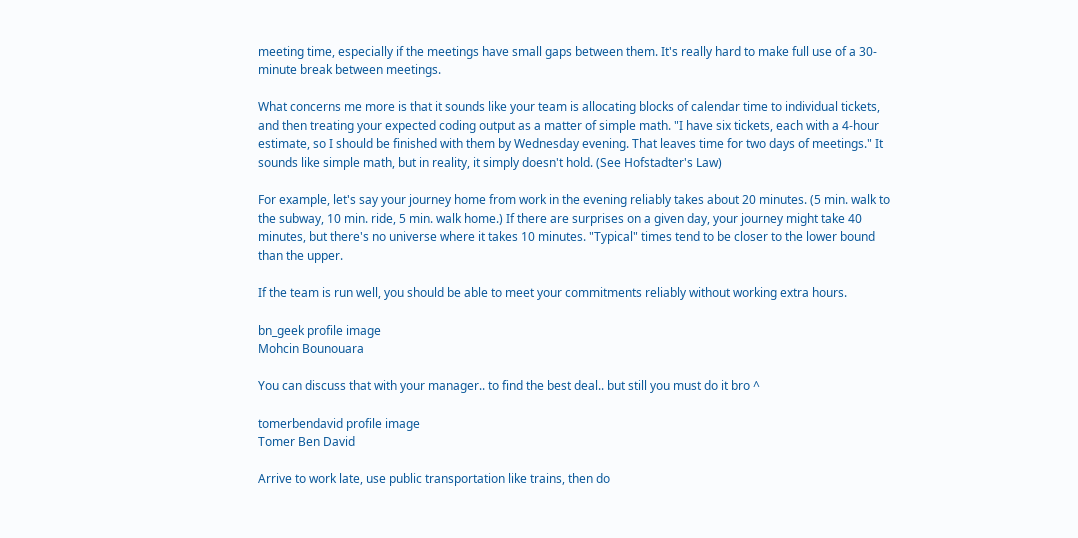meeting time, especially if the meetings have small gaps between them. It's really hard to make full use of a 30-minute break between meetings.

What concerns me more is that it sounds like your team is allocating blocks of calendar time to individual tickets, and then treating your expected coding output as a matter of simple math. "I have six tickets, each with a 4-hour estimate, so I should be finished with them by Wednesday evening. That leaves time for two days of meetings." It sounds like simple math, but in reality, it simply doesn't hold. (See Hofstadter's Law)

For example, let's say your journey home from work in the evening reliably takes about 20 minutes. (5 min. walk to the subway, 10 min. ride, 5 min. walk home.) If there are surprises on a given day, your journey might take 40 minutes, but there's no universe where it takes 10 minutes. "Typical" times tend to be closer to the lower bound than the upper.

If the team is run well, you should be able to meet your commitments reliably without working extra hours.

bn_geek profile image
Mohcin Bounouara

You can discuss that with your manager.. to find the best deal.. but still you must do it bro ^

tomerbendavid profile image
Tomer Ben David

Arrive to work late, use public transportation like trains, then do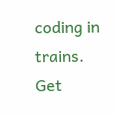coding in trains. Get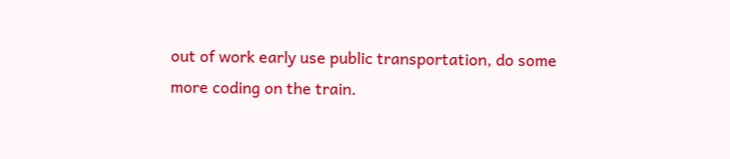out of work early use public transportation, do some more coding on the train.